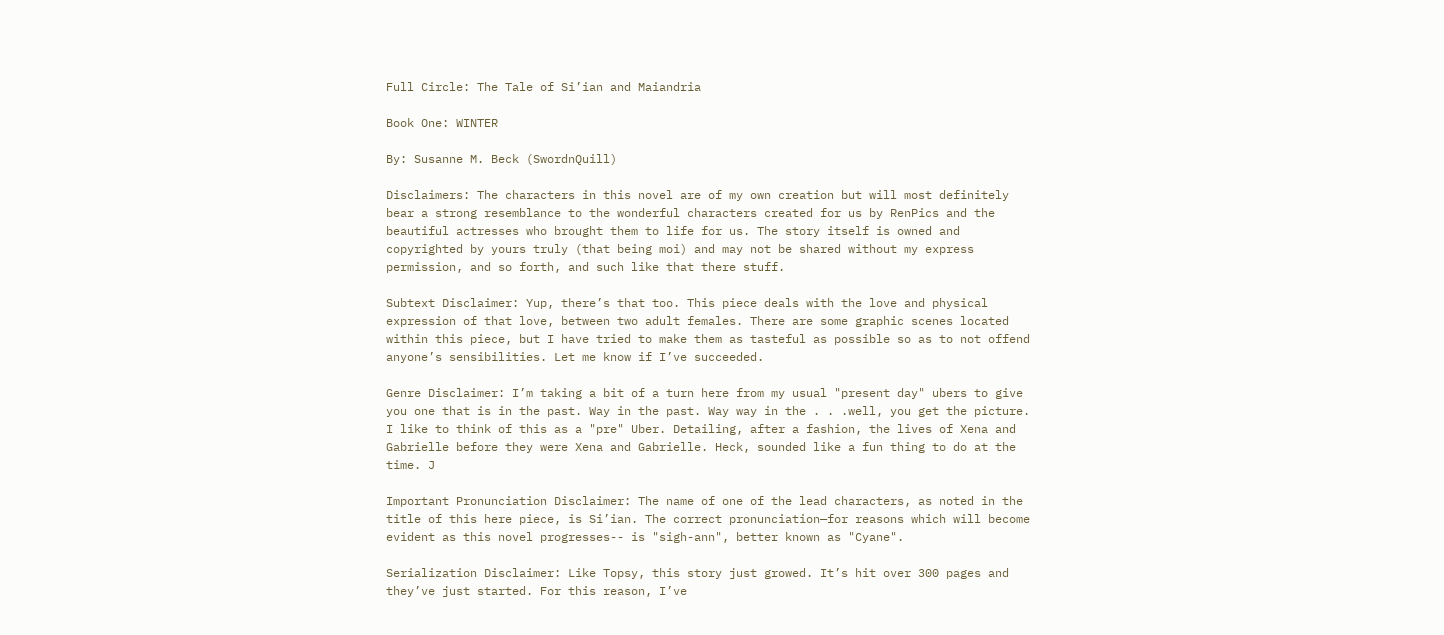Full Circle: The Tale of Si’ian and Maiandria

Book One: WINTER

By: Susanne M. Beck (SwordnQuill)

Disclaimers: The characters in this novel are of my own creation but will most definitely bear a strong resemblance to the wonderful characters created for us by RenPics and the beautiful actresses who brought them to life for us. The story itself is owned and copyrighted by yours truly (that being moi) and may not be shared without my express permission, and so forth, and such like that there stuff.

Subtext Disclaimer: Yup, there’s that too. This piece deals with the love and physical expression of that love, between two adult females. There are some graphic scenes located within this piece, but I have tried to make them as tasteful as possible so as to not offend anyone’s sensibilities. Let me know if I’ve succeeded.

Genre Disclaimer: I’m taking a bit of a turn here from my usual "present day" ubers to give you one that is in the past. Way in the past. Way way in the . . .well, you get the picture. I like to think of this as a "pre" Uber. Detailing, after a fashion, the lives of Xena and Gabrielle before they were Xena and Gabrielle. Heck, sounded like a fun thing to do at the time. J

Important Pronunciation Disclaimer: The name of one of the lead characters, as noted in the title of this here piece, is Si’ian. The correct pronunciation—for reasons which will become evident as this novel progresses-- is "sigh-ann", better known as "Cyane".

Serialization Disclaimer: Like Topsy, this story just growed. It’s hit over 300 pages and they’ve just started. For this reason, I’ve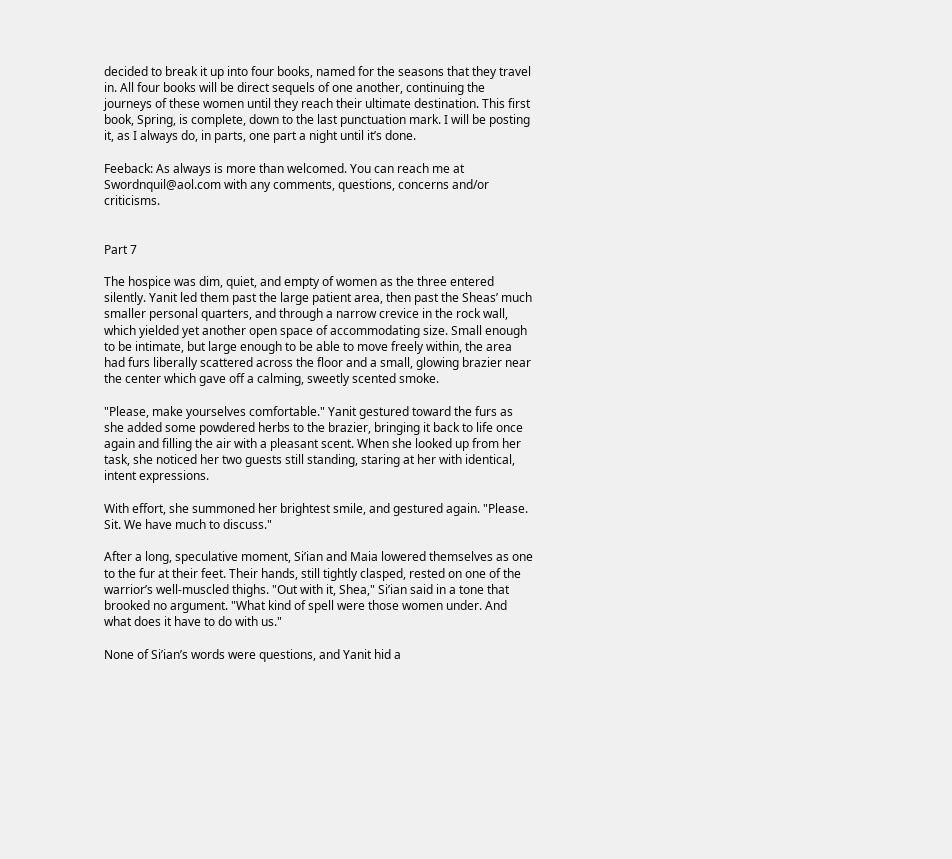decided to break it up into four books, named for the seasons that they travel in. All four books will be direct sequels of one another, continuing the journeys of these women until they reach their ultimate destination. This first book, Spring, is complete, down to the last punctuation mark. I will be posting it, as I always do, in parts, one part a night until it’s done.

Feeback: As always is more than welcomed. You can reach me at Swordnquil@aol.com with any comments, questions, concerns and/or criticisms.


Part 7

The hospice was dim, quiet, and empty of women as the three entered silently. Yanit led them past the large patient area, then past the Sheas’ much smaller personal quarters, and through a narrow crevice in the rock wall, which yielded yet another open space of accommodating size. Small enough to be intimate, but large enough to be able to move freely within, the area had furs liberally scattered across the floor and a small, glowing brazier near the center which gave off a calming, sweetly scented smoke.

"Please, make yourselves comfortable." Yanit gestured toward the furs as she added some powdered herbs to the brazier, bringing it back to life once again and filling the air with a pleasant scent. When she looked up from her task, she noticed her two guests still standing, staring at her with identical, intent expressions.

With effort, she summoned her brightest smile, and gestured again. "Please. Sit. We have much to discuss."

After a long, speculative moment, Si’ian and Maia lowered themselves as one to the fur at their feet. Their hands, still tightly clasped, rested on one of the warrior’s well-muscled thighs. "Out with it, Shea," Si’ian said in a tone that brooked no argument. "What kind of spell were those women under. And what does it have to do with us."

None of Si’ian’s words were questions, and Yanit hid a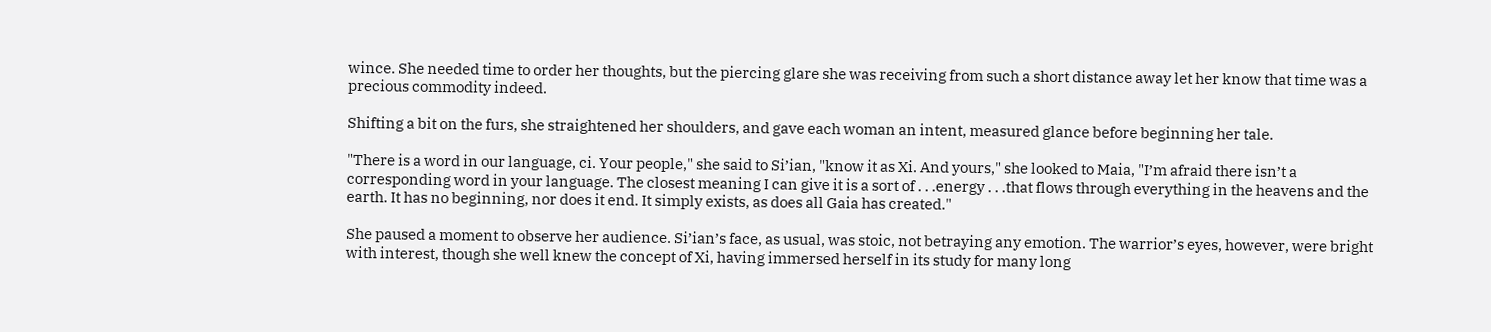wince. She needed time to order her thoughts, but the piercing glare she was receiving from such a short distance away let her know that time was a precious commodity indeed.

Shifting a bit on the furs, she straightened her shoulders, and gave each woman an intent, measured glance before beginning her tale.

"There is a word in our language, ci. Your people," she said to Si’ian, "know it as Xi. And yours," she looked to Maia, "I’m afraid there isn’t a corresponding word in your language. The closest meaning I can give it is a sort of . . .energy . . .that flows through everything in the heavens and the earth. It has no beginning, nor does it end. It simply exists, as does all Gaia has created."

She paused a moment to observe her audience. Si’ian’s face, as usual, was stoic, not betraying any emotion. The warrior’s eyes, however, were bright with interest, though she well knew the concept of Xi, having immersed herself in its study for many long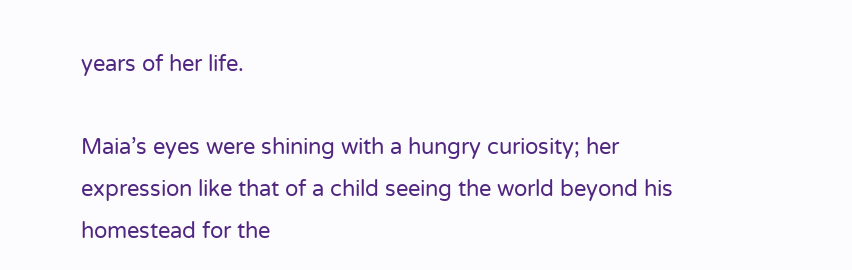years of her life.

Maia’s eyes were shining with a hungry curiosity; her expression like that of a child seeing the world beyond his homestead for the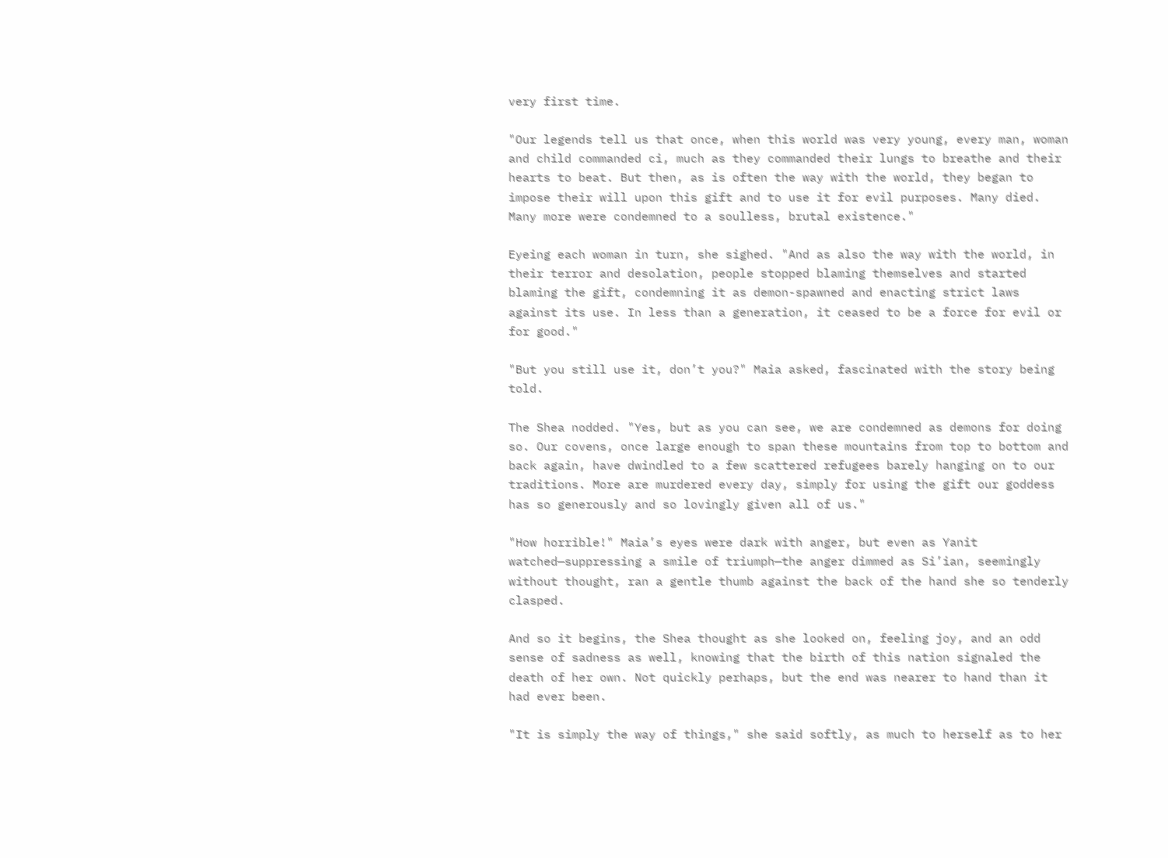very first time.

"Our legends tell us that once, when this world was very young, every man, woman and child commanded ci, much as they commanded their lungs to breathe and their hearts to beat. But then, as is often the way with the world, they began to impose their will upon this gift and to use it for evil purposes. Many died. Many more were condemned to a soulless, brutal existence."

Eyeing each woman in turn, she sighed. "And as also the way with the world, in their terror and desolation, people stopped blaming themselves and started blaming the gift, condemning it as demon-spawned and enacting strict laws against its use. In less than a generation, it ceased to be a force for evil or for good."

"But you still use it, don’t you?" Maia asked, fascinated with the story being told.

The Shea nodded. "Yes, but as you can see, we are condemned as demons for doing so. Our covens, once large enough to span these mountains from top to bottom and back again, have dwindled to a few scattered refugees barely hanging on to our traditions. More are murdered every day, simply for using the gift our goddess has so generously and so lovingly given all of us."

"How horrible!" Maia’s eyes were dark with anger, but even as Yanit watched—suppressing a smile of triumph—the anger dimmed as Si’ian, seemingly without thought, ran a gentle thumb against the back of the hand she so tenderly clasped.

And so it begins, the Shea thought as she looked on, feeling joy, and an odd sense of sadness as well, knowing that the birth of this nation signaled the death of her own. Not quickly perhaps, but the end was nearer to hand than it had ever been.

"It is simply the way of things," she said softly, as much to herself as to her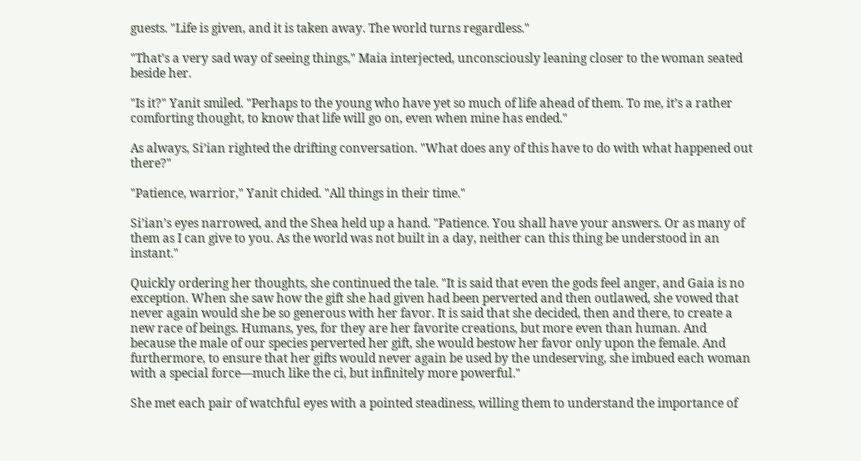guests. "Life is given, and it is taken away. The world turns regardless."

"That’s a very sad way of seeing things," Maia interjected, unconsciously leaning closer to the woman seated beside her.

"Is it?" Yanit smiled. "Perhaps to the young who have yet so much of life ahead of them. To me, it’s a rather comforting thought, to know that life will go on, even when mine has ended."

As always, Si’ian righted the drifting conversation. "What does any of this have to do with what happened out there?"

"Patience, warrior," Yanit chided. "All things in their time."

Si’ian’s eyes narrowed, and the Shea held up a hand. "Patience. You shall have your answers. Or as many of them as I can give to you. As the world was not built in a day, neither can this thing be understood in an instant."

Quickly ordering her thoughts, she continued the tale. "It is said that even the gods feel anger, and Gaia is no exception. When she saw how the gift she had given had been perverted and then outlawed, she vowed that never again would she be so generous with her favor. It is said that she decided, then and there, to create a new race of beings. Humans, yes, for they are her favorite creations, but more even than human. And because the male of our species perverted her gift, she would bestow her favor only upon the female. And furthermore, to ensure that her gifts would never again be used by the undeserving, she imbued each woman with a special force—much like the ci, but infinitely more powerful."

She met each pair of watchful eyes with a pointed steadiness, willing them to understand the importance of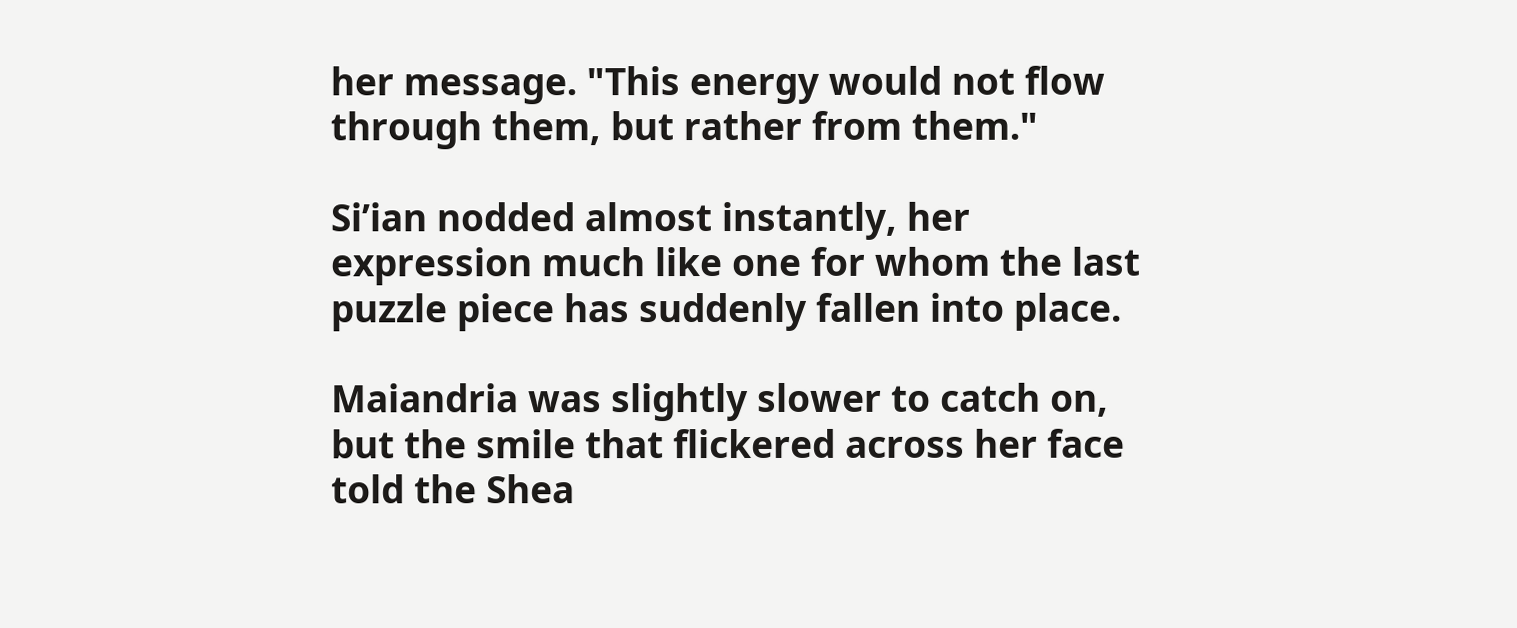her message. "This energy would not flow through them, but rather from them."

Si’ian nodded almost instantly, her expression much like one for whom the last puzzle piece has suddenly fallen into place.

Maiandria was slightly slower to catch on, but the smile that flickered across her face told the Shea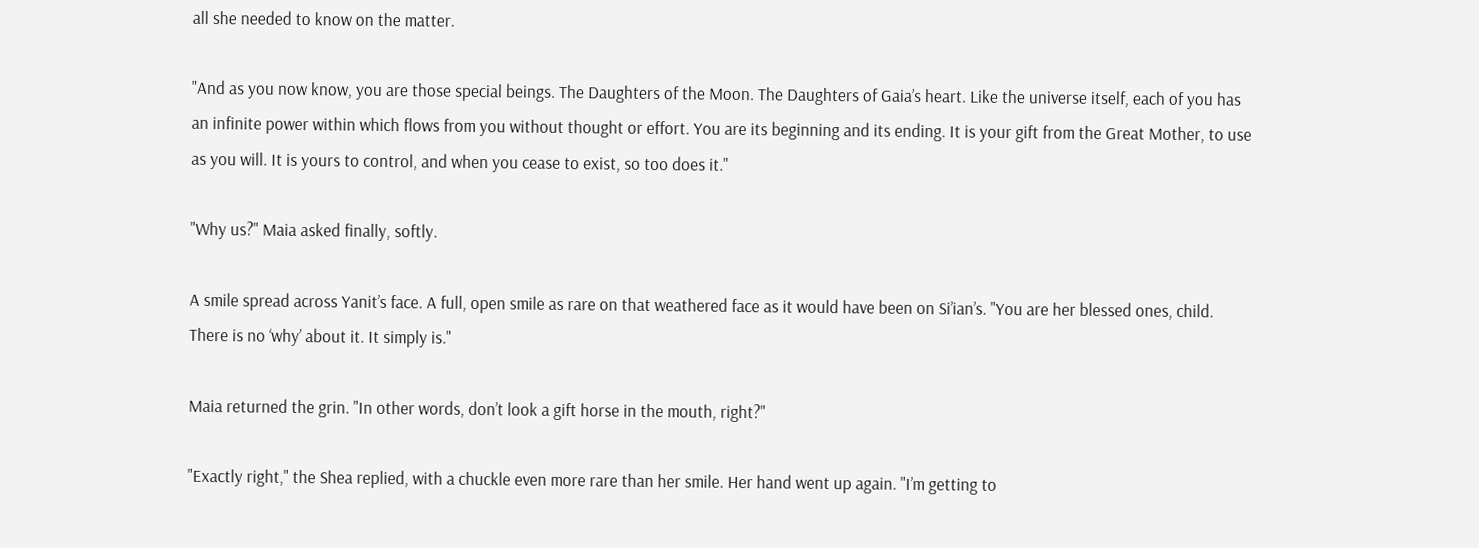all she needed to know on the matter.

"And as you now know, you are those special beings. The Daughters of the Moon. The Daughters of Gaia’s heart. Like the universe itself, each of you has an infinite power within which flows from you without thought or effort. You are its beginning and its ending. It is your gift from the Great Mother, to use as you will. It is yours to control, and when you cease to exist, so too does it."

"Why us?" Maia asked finally, softly.

A smile spread across Yanit’s face. A full, open smile as rare on that weathered face as it would have been on Si’ian’s. "You are her blessed ones, child. There is no ‘why’ about it. It simply is."

Maia returned the grin. "In other words, don’t look a gift horse in the mouth, right?"

"Exactly right," the Shea replied, with a chuckle even more rare than her smile. Her hand went up again. "I’m getting to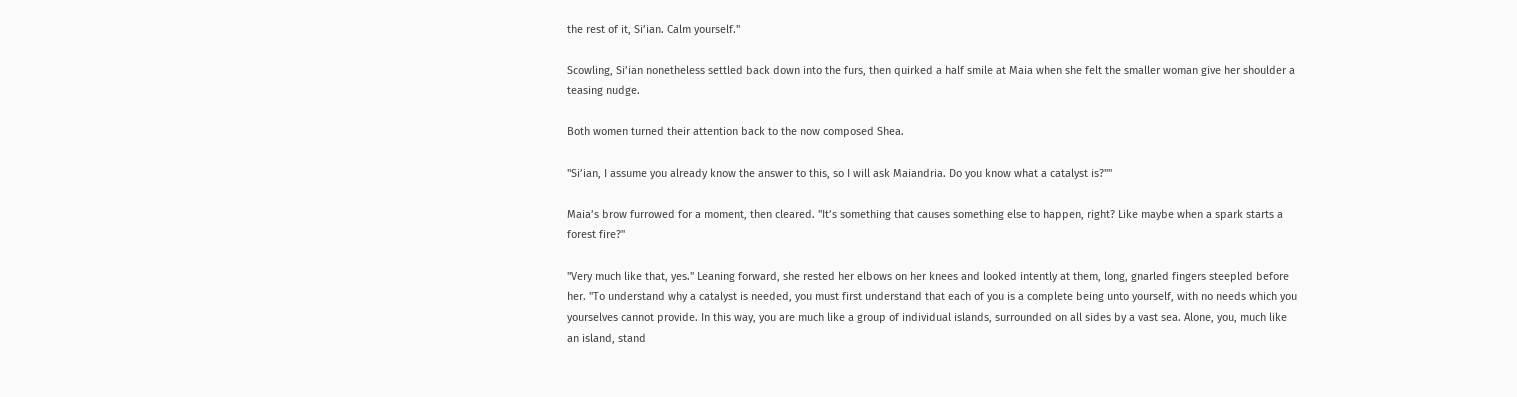the rest of it, Si’ian. Calm yourself."

Scowling, Si’ian nonetheless settled back down into the furs, then quirked a half smile at Maia when she felt the smaller woman give her shoulder a teasing nudge.

Both women turned their attention back to the now composed Shea.

"Si’ian, I assume you already know the answer to this, so I will ask Maiandria. Do you know what a catalyst is?""

Maia’s brow furrowed for a moment, then cleared. "It’s something that causes something else to happen, right? Like maybe when a spark starts a forest fire?"

"Very much like that, yes." Leaning forward, she rested her elbows on her knees and looked intently at them, long, gnarled fingers steepled before her. "To understand why a catalyst is needed, you must first understand that each of you is a complete being unto yourself, with no needs which you yourselves cannot provide. In this way, you are much like a group of individual islands, surrounded on all sides by a vast sea. Alone, you, much like an island, stand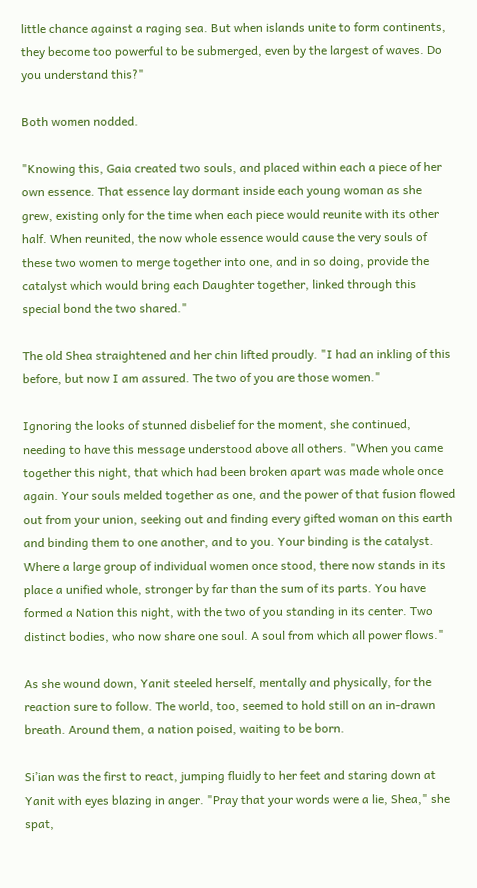little chance against a raging sea. But when islands unite to form continents, they become too powerful to be submerged, even by the largest of waves. Do you understand this?"

Both women nodded.

"Knowing this, Gaia created two souls, and placed within each a piece of her own essence. That essence lay dormant inside each young woman as she grew, existing only for the time when each piece would reunite with its other half. When reunited, the now whole essence would cause the very souls of these two women to merge together into one, and in so doing, provide the catalyst which would bring each Daughter together, linked through this special bond the two shared."

The old Shea straightened and her chin lifted proudly. "I had an inkling of this before, but now I am assured. The two of you are those women."

Ignoring the looks of stunned disbelief for the moment, she continued, needing to have this message understood above all others. "When you came together this night, that which had been broken apart was made whole once again. Your souls melded together as one, and the power of that fusion flowed out from your union, seeking out and finding every gifted woman on this earth and binding them to one another, and to you. Your binding is the catalyst. Where a large group of individual women once stood, there now stands in its place a unified whole, stronger by far than the sum of its parts. You have formed a Nation this night, with the two of you standing in its center. Two distinct bodies, who now share one soul. A soul from which all power flows."

As she wound down, Yanit steeled herself, mentally and physically, for the reaction sure to follow. The world, too, seemed to hold still on an in-drawn breath. Around them, a nation poised, waiting to be born.

Si’ian was the first to react, jumping fluidly to her feet and staring down at Yanit with eyes blazing in anger. "Pray that your words were a lie, Shea," she spat,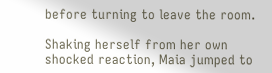before turning to leave the room.

Shaking herself from her own shocked reaction, Maia jumped to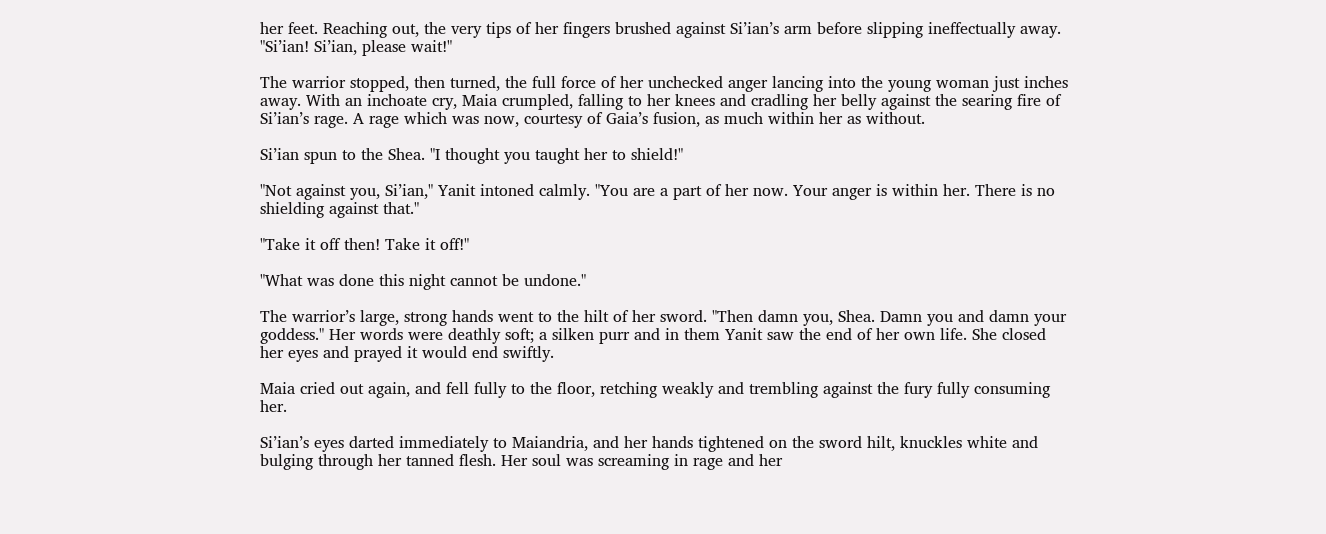her feet. Reaching out, the very tips of her fingers brushed against Si’ian’s arm before slipping ineffectually away. "Si’ian! Si’ian, please wait!"

The warrior stopped, then turned, the full force of her unchecked anger lancing into the young woman just inches away. With an inchoate cry, Maia crumpled, falling to her knees and cradling her belly against the searing fire of Si’ian’s rage. A rage which was now, courtesy of Gaia’s fusion, as much within her as without.

Si’ian spun to the Shea. "I thought you taught her to shield!"

"Not against you, Si’ian," Yanit intoned calmly. "You are a part of her now. Your anger is within her. There is no shielding against that."

"Take it off then! Take it off!"

"What was done this night cannot be undone."

The warrior’s large, strong hands went to the hilt of her sword. "Then damn you, Shea. Damn you and damn your goddess." Her words were deathly soft; a silken purr and in them Yanit saw the end of her own life. She closed her eyes and prayed it would end swiftly.

Maia cried out again, and fell fully to the floor, retching weakly and trembling against the fury fully consuming her.

Si’ian’s eyes darted immediately to Maiandria, and her hands tightened on the sword hilt, knuckles white and bulging through her tanned flesh. Her soul was screaming in rage and her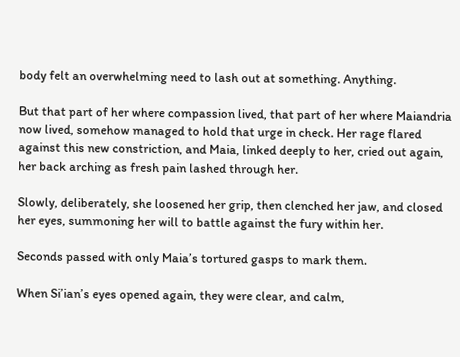body felt an overwhelming need to lash out at something. Anything.

But that part of her where compassion lived, that part of her where Maiandria now lived, somehow managed to hold that urge in check. Her rage flared against this new constriction, and Maia, linked deeply to her, cried out again, her back arching as fresh pain lashed through her.

Slowly, deliberately, she loosened her grip, then clenched her jaw, and closed her eyes, summoning her will to battle against the fury within her.

Seconds passed with only Maia’s tortured gasps to mark them.

When Si’ian’s eyes opened again, they were clear, and calm,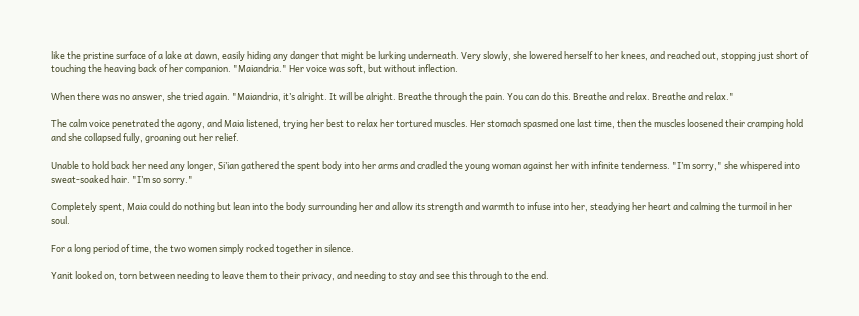like the pristine surface of a lake at dawn, easily hiding any danger that might be lurking underneath. Very slowly, she lowered herself to her knees, and reached out, stopping just short of touching the heaving back of her companion. "Maiandria." Her voice was soft, but without inflection.

When there was no answer, she tried again. "Maiandria, it’s alright. It will be alright. Breathe through the pain. You can do this. Breathe and relax. Breathe and relax."

The calm voice penetrated the agony, and Maia listened, trying her best to relax her tortured muscles. Her stomach spasmed one last time, then the muscles loosened their cramping hold and she collapsed fully, groaning out her relief.

Unable to hold back her need any longer, Si’ian gathered the spent body into her arms and cradled the young woman against her with infinite tenderness. "I’m sorry," she whispered into sweat-soaked hair. "I’m so sorry."

Completely spent, Maia could do nothing but lean into the body surrounding her and allow its strength and warmth to infuse into her, steadying her heart and calming the turmoil in her soul.

For a long period of time, the two women simply rocked together in silence.

Yanit looked on, torn between needing to leave them to their privacy, and needing to stay and see this through to the end.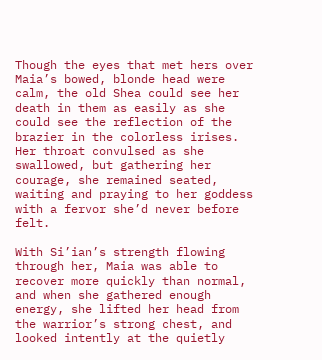Though the eyes that met hers over Maia’s bowed, blonde head were calm, the old Shea could see her death in them as easily as she could see the reflection of the brazier in the colorless irises. Her throat convulsed as she swallowed, but gathering her courage, she remained seated, waiting and praying to her goddess with a fervor she’d never before felt.

With Si’ian’s strength flowing through her, Maia was able to recover more quickly than normal, and when she gathered enough energy, she lifted her head from the warrior’s strong chest, and looked intently at the quietly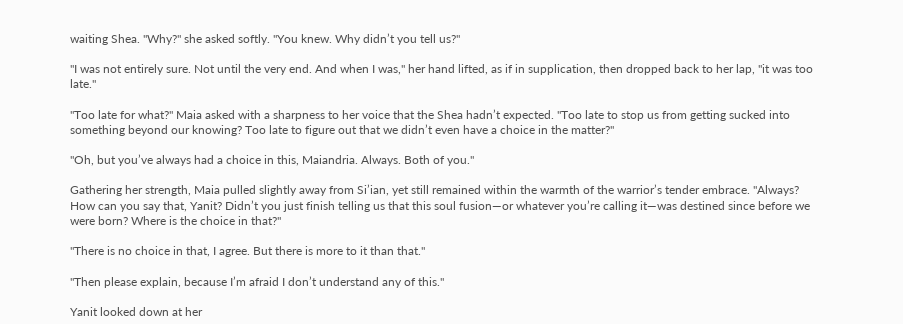waiting Shea. "Why?" she asked softly. "You knew. Why didn’t you tell us?"

"I was not entirely sure. Not until the very end. And when I was," her hand lifted, as if in supplication, then dropped back to her lap, "it was too late."

"Too late for what?" Maia asked with a sharpness to her voice that the Shea hadn’t expected. "Too late to stop us from getting sucked into something beyond our knowing? Too late to figure out that we didn’t even have a choice in the matter?"

"Oh, but you’ve always had a choice in this, Maiandria. Always. Both of you."

Gathering her strength, Maia pulled slightly away from Si’ian, yet still remained within the warmth of the warrior’s tender embrace. "Always? How can you say that, Yanit? Didn’t you just finish telling us that this soul fusion—or whatever you’re calling it—was destined since before we were born? Where is the choice in that?"

"There is no choice in that, I agree. But there is more to it than that."

"Then please explain, because I’m afraid I don’t understand any of this."

Yanit looked down at her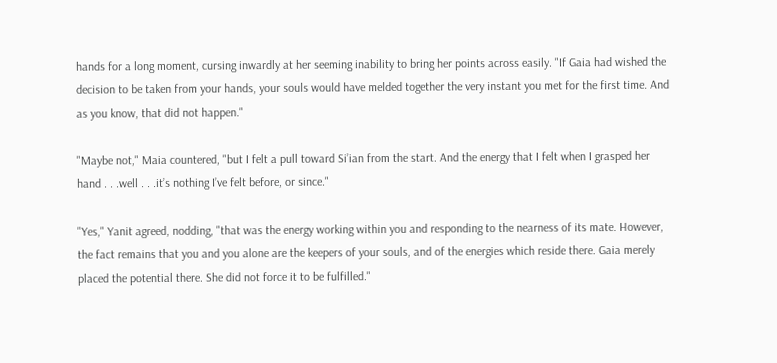hands for a long moment, cursing inwardly at her seeming inability to bring her points across easily. "If Gaia had wished the decision to be taken from your hands, your souls would have melded together the very instant you met for the first time. And as you know, that did not happen."

"Maybe not," Maia countered, "but I felt a pull toward Si’ian from the start. And the energy that I felt when I grasped her hand . . .well . . .it’s nothing I’ve felt before, or since."

"Yes," Yanit agreed, nodding, "that was the energy working within you and responding to the nearness of its mate. However, the fact remains that you and you alone are the keepers of your souls, and of the energies which reside there. Gaia merely placed the potential there. She did not force it to be fulfilled."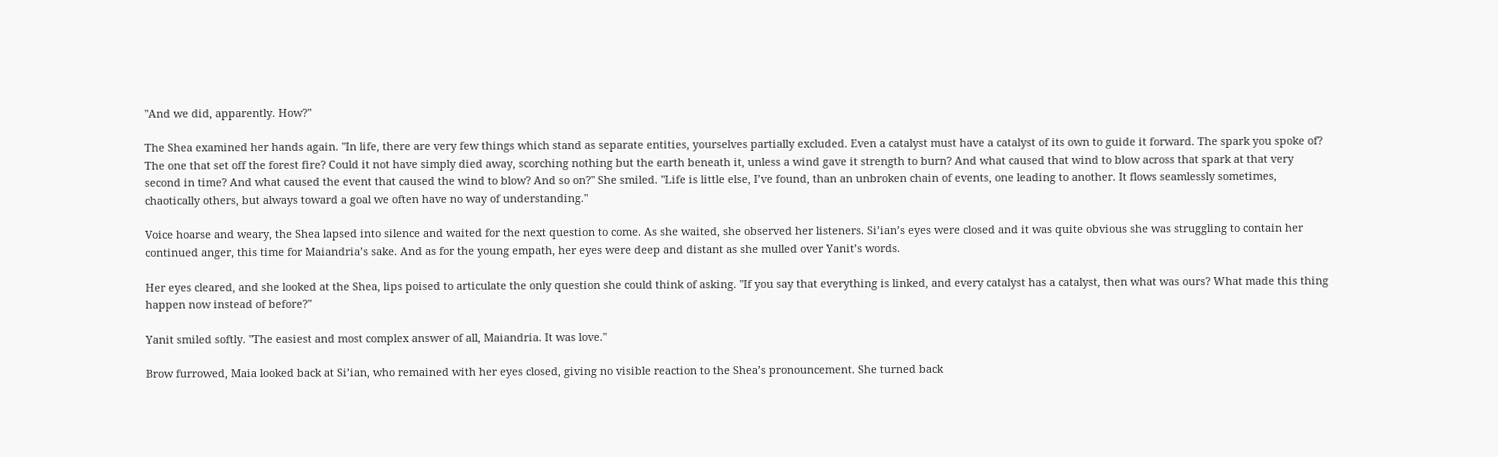"And we did, apparently. How?"

The Shea examined her hands again. "In life, there are very few things which stand as separate entities, yourselves partially excluded. Even a catalyst must have a catalyst of its own to guide it forward. The spark you spoke of? The one that set off the forest fire? Could it not have simply died away, scorching nothing but the earth beneath it, unless a wind gave it strength to burn? And what caused that wind to blow across that spark at that very second in time? And what caused the event that caused the wind to blow? And so on?" She smiled. "Life is little else, I’ve found, than an unbroken chain of events, one leading to another. It flows seamlessly sometimes, chaotically others, but always toward a goal we often have no way of understanding."

Voice hoarse and weary, the Shea lapsed into silence and waited for the next question to come. As she waited, she observed her listeners. Si’ian’s eyes were closed and it was quite obvious she was struggling to contain her continued anger, this time for Maiandria’s sake. And as for the young empath, her eyes were deep and distant as she mulled over Yanit’s words.

Her eyes cleared, and she looked at the Shea, lips poised to articulate the only question she could think of asking. "If you say that everything is linked, and every catalyst has a catalyst, then what was ours? What made this thing happen now instead of before?"

Yanit smiled softly. "The easiest and most complex answer of all, Maiandria. It was love."

Brow furrowed, Maia looked back at Si’ian, who remained with her eyes closed, giving no visible reaction to the Shea’s pronouncement. She turned back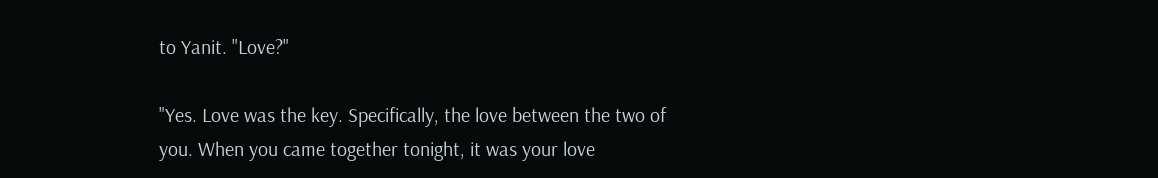to Yanit. "Love?"

"Yes. Love was the key. Specifically, the love between the two of you. When you came together tonight, it was your love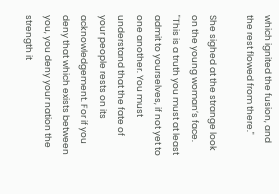which ignited the fusion, and the rest flowed from there."

She sighed at the strange look on the young woman’s face. "This is a truth you must at least admit to yourselves, if not yet to one another. You must understand that the fate of your people rests on its acknowledgement. For if you deny that which exists between you, you deny your nation the strength it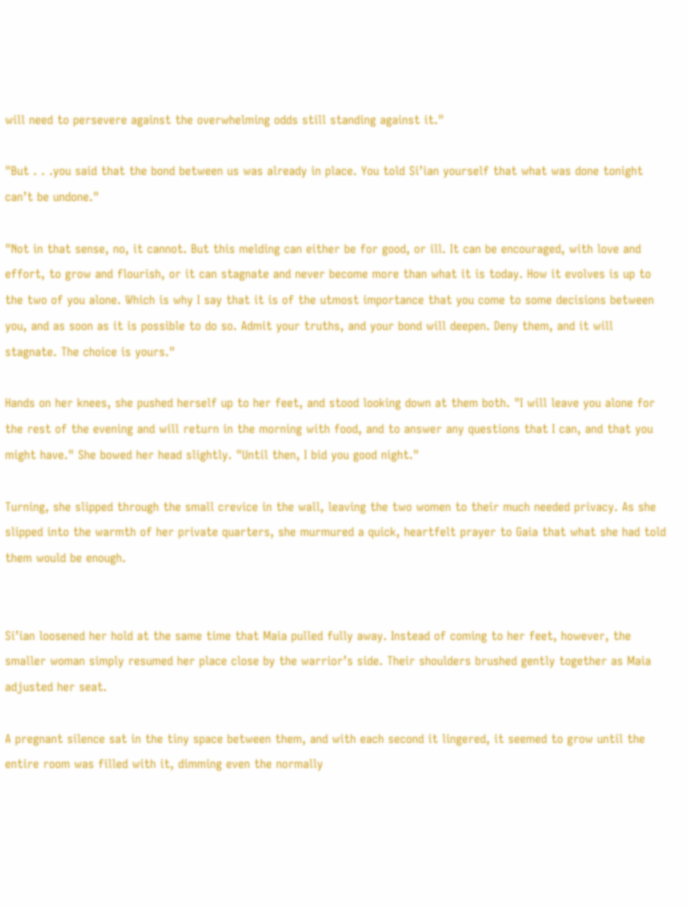will need to persevere against the overwhelming odds still standing against it."

"But . . .you said that the bond between us was already in place. You told Si’ian yourself that what was done tonight can’t be undone."

"Not in that sense, no, it cannot. But this melding can either be for good, or ill. It can be encouraged, with love and effort, to grow and flourish, or it can stagnate and never become more than what it is today. How it evolves is up to the two of you alone. Which is why I say that it is of the utmost importance that you come to some decisions between you, and as soon as it is possible to do so. Admit your truths, and your bond will deepen. Deny them, and it will stagnate. The choice is yours."

Hands on her knees, she pushed herself up to her feet, and stood looking down at them both. "I will leave you alone for the rest of the evening and will return in the morning with food, and to answer any questions that I can, and that you might have." She bowed her head slightly. "Until then, I bid you good night."

Turning, she slipped through the small crevice in the wall, leaving the two women to their much needed privacy. As she slipped into the warmth of her private quarters, she murmured a quick, heartfelt prayer to Gaia that what she had told them would be enough.


Si’ian loosened her hold at the same time that Maia pulled fully away. Instead of coming to her feet, however, the smaller woman simply resumed her place close by the warrior’s side. Their shoulders brushed gently together as Maia adjusted her seat.

A pregnant silence sat in the tiny space between them, and with each second it lingered, it seemed to grow until the entire room was filled with it, dimming even the normally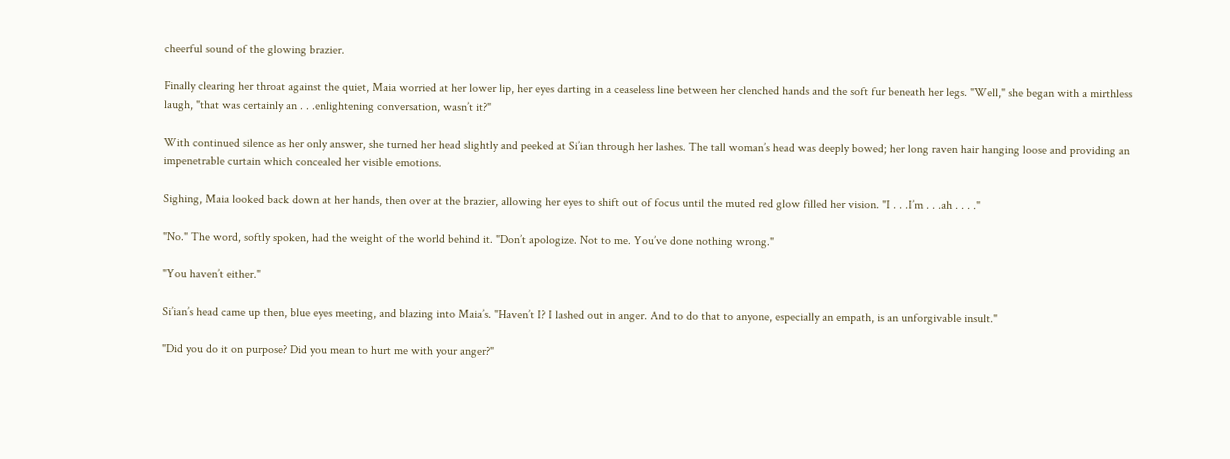cheerful sound of the glowing brazier.

Finally clearing her throat against the quiet, Maia worried at her lower lip, her eyes darting in a ceaseless line between her clenched hands and the soft fur beneath her legs. "Well," she began with a mirthless laugh, "that was certainly an . . .enlightening conversation, wasn’t it?"

With continued silence as her only answer, she turned her head slightly and peeked at Si’ian through her lashes. The tall woman’s head was deeply bowed; her long raven hair hanging loose and providing an impenetrable curtain which concealed her visible emotions.

Sighing, Maia looked back down at her hands, then over at the brazier, allowing her eyes to shift out of focus until the muted red glow filled her vision. "I . . .I’m . . .ah . . . ."

"No." The word, softly spoken, had the weight of the world behind it. "Don’t apologize. Not to me. You’ve done nothing wrong."

"You haven’t either."

Si’ian’s head came up then, blue eyes meeting, and blazing into Maia’s. "Haven’t I? I lashed out in anger. And to do that to anyone, especially an empath, is an unforgivable insult."

"Did you do it on purpose? Did you mean to hurt me with your anger?"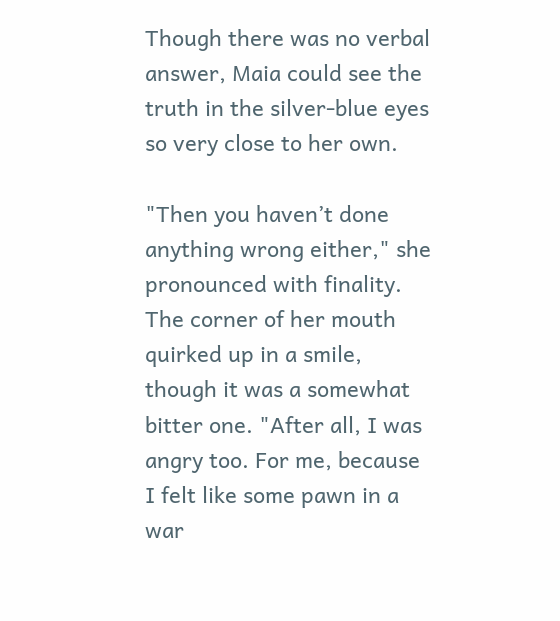Though there was no verbal answer, Maia could see the truth in the silver-blue eyes so very close to her own.

"Then you haven’t done anything wrong either," she pronounced with finality. The corner of her mouth quirked up in a smile, though it was a somewhat bitter one. "After all, I was angry too. For me, because I felt like some pawn in a war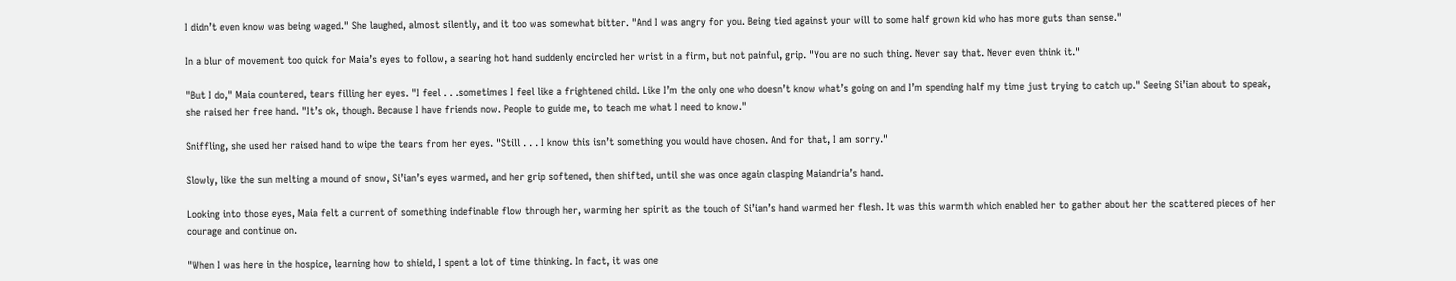I didn’t even know was being waged." She laughed, almost silently, and it too was somewhat bitter. "And I was angry for you. Being tied against your will to some half grown kid who has more guts than sense."

In a blur of movement too quick for Maia’s eyes to follow, a searing hot hand suddenly encircled her wrist in a firm, but not painful, grip. "You are no such thing. Never say that. Never even think it."

"But I do," Maia countered, tears filling her eyes. "I feel . . .sometimes I feel like a frightened child. Like I’m the only one who doesn’t know what’s going on and I’m spending half my time just trying to catch up." Seeing Si’ian about to speak, she raised her free hand. "It’s ok, though. Because I have friends now. People to guide me, to teach me what I need to know."

Sniffling, she used her raised hand to wipe the tears from her eyes. "Still . . . I know this isn’t something you would have chosen. And for that, I am sorry."

Slowly, like the sun melting a mound of snow, Si’ian’s eyes warmed, and her grip softened, then shifted, until she was once again clasping Maiandria’s hand.

Looking into those eyes, Maia felt a current of something indefinable flow through her, warming her spirit as the touch of Si’ian’s hand warmed her flesh. It was this warmth which enabled her to gather about her the scattered pieces of her courage and continue on.

"When I was here in the hospice, learning how to shield, I spent a lot of time thinking. In fact, it was one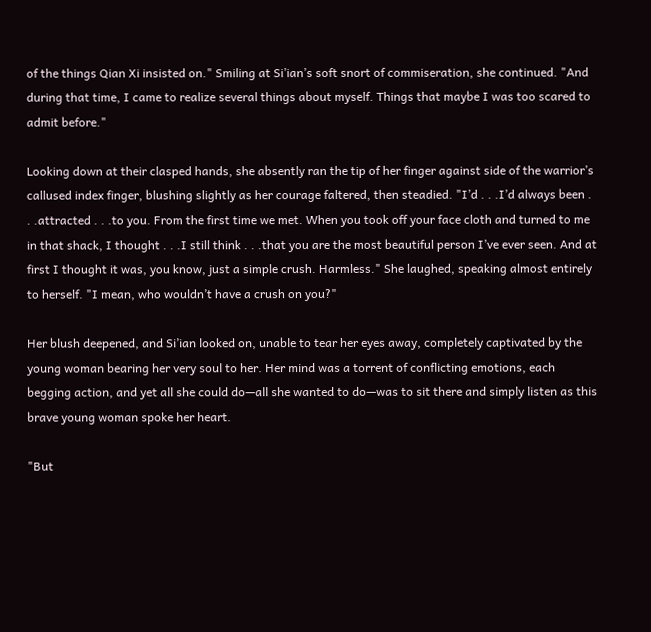of the things Qian Xi insisted on." Smiling at Si’ian’s soft snort of commiseration, she continued. "And during that time, I came to realize several things about myself. Things that maybe I was too scared to admit before."

Looking down at their clasped hands, she absently ran the tip of her finger against side of the warrior’s callused index finger, blushing slightly as her courage faltered, then steadied. "I’d . . .I’d always been . . .attracted . . .to you. From the first time we met. When you took off your face cloth and turned to me in that shack, I thought . . .I still think . . .that you are the most beautiful person I’ve ever seen. And at first I thought it was, you know, just a simple crush. Harmless." She laughed, speaking almost entirely to herself. "I mean, who wouldn’t have a crush on you?"

Her blush deepened, and Si’ian looked on, unable to tear her eyes away, completely captivated by the young woman bearing her very soul to her. Her mind was a torrent of conflicting emotions, each begging action, and yet all she could do—all she wanted to do—was to sit there and simply listen as this brave young woman spoke her heart.

"But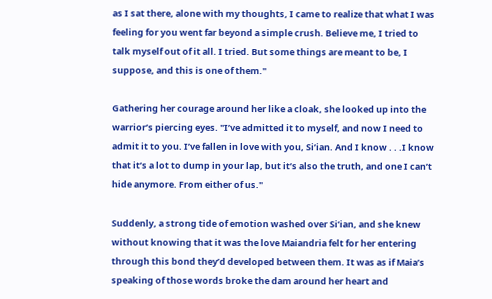as I sat there, alone with my thoughts, I came to realize that what I was feeling for you went far beyond a simple crush. Believe me, I tried to talk myself out of it all. I tried. But some things are meant to be, I suppose, and this is one of them."

Gathering her courage around her like a cloak, she looked up into the warrior’s piercing eyes. "I’ve admitted it to myself, and now I need to admit it to you. I’ve fallen in love with you, Si’ian. And I know . . .I know that it’s a lot to dump in your lap, but it’s also the truth, and one I can’t hide anymore. From either of us."

Suddenly, a strong tide of emotion washed over Si’ian, and she knew without knowing that it was the love Maiandria felt for her entering through this bond they’d developed between them. It was as if Maia’s speaking of those words broke the dam around her heart and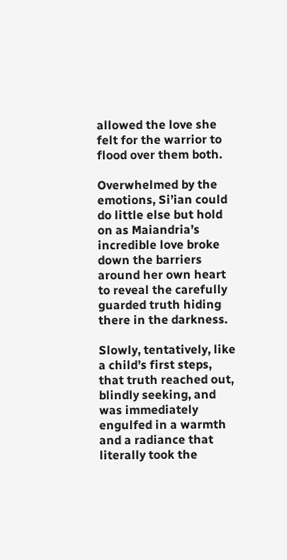allowed the love she felt for the warrior to flood over them both.

Overwhelmed by the emotions, Si’ian could do little else but hold on as Maiandria’s incredible love broke down the barriers around her own heart to reveal the carefully guarded truth hiding there in the darkness.

Slowly, tentatively, like a child’s first steps, that truth reached out, blindly seeking, and was immediately engulfed in a warmth and a radiance that literally took the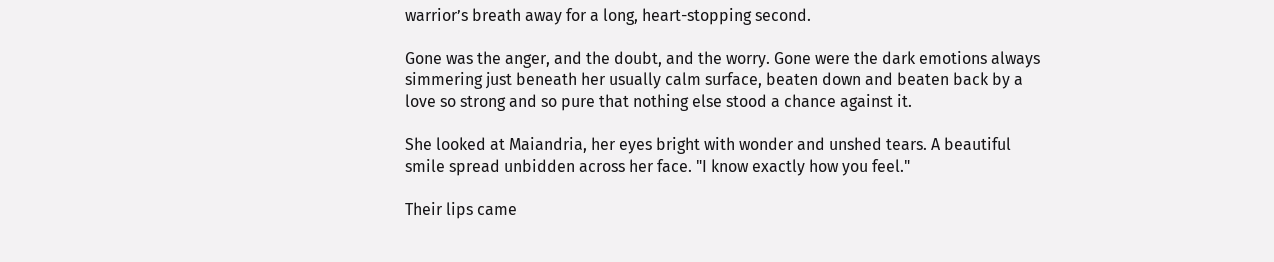warrior’s breath away for a long, heart-stopping second.

Gone was the anger, and the doubt, and the worry. Gone were the dark emotions always simmering just beneath her usually calm surface, beaten down and beaten back by a love so strong and so pure that nothing else stood a chance against it.

She looked at Maiandria, her eyes bright with wonder and unshed tears. A beautiful smile spread unbidden across her face. "I know exactly how you feel."

Their lips came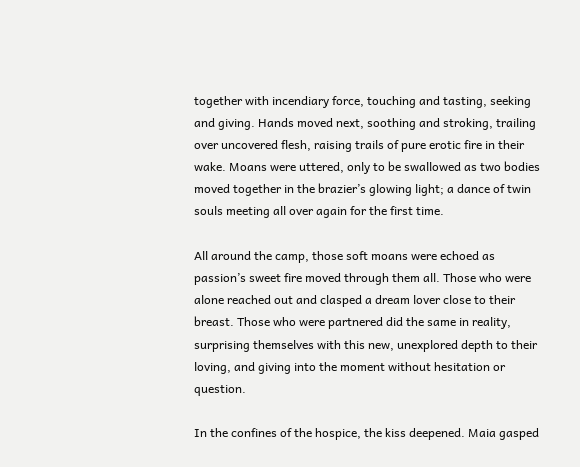together with incendiary force, touching and tasting, seeking and giving. Hands moved next, soothing and stroking, trailing over uncovered flesh, raising trails of pure erotic fire in their wake. Moans were uttered, only to be swallowed as two bodies moved together in the brazier’s glowing light; a dance of twin souls meeting all over again for the first time.

All around the camp, those soft moans were echoed as passion’s sweet fire moved through them all. Those who were alone reached out and clasped a dream lover close to their breast. Those who were partnered did the same in reality, surprising themselves with this new, unexplored depth to their loving, and giving into the moment without hesitation or question.

In the confines of the hospice, the kiss deepened. Maia gasped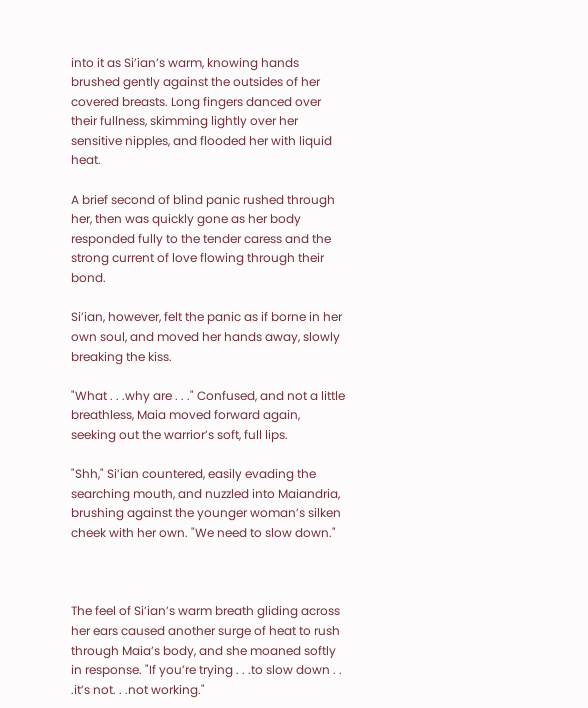into it as Si’ian’s warm, knowing hands brushed gently against the outsides of her covered breasts. Long fingers danced over their fullness, skimming lightly over her sensitive nipples, and flooded her with liquid heat.

A brief second of blind panic rushed through her, then was quickly gone as her body responded fully to the tender caress and the strong current of love flowing through their bond.

Si’ian, however, felt the panic as if borne in her own soul, and moved her hands away, slowly breaking the kiss.

"What . . .why are . . ." Confused, and not a little breathless, Maia moved forward again, seeking out the warrior’s soft, full lips.

"Shh," Si’ian countered, easily evading the searching mouth, and nuzzled into Maiandria, brushing against the younger woman’s silken cheek with her own. "We need to slow down."



The feel of Si’ian’s warm breath gliding across her ears caused another surge of heat to rush through Maia’s body, and she moaned softly in response. "If you’re trying . . .to slow down . . .it’s not. . .not working."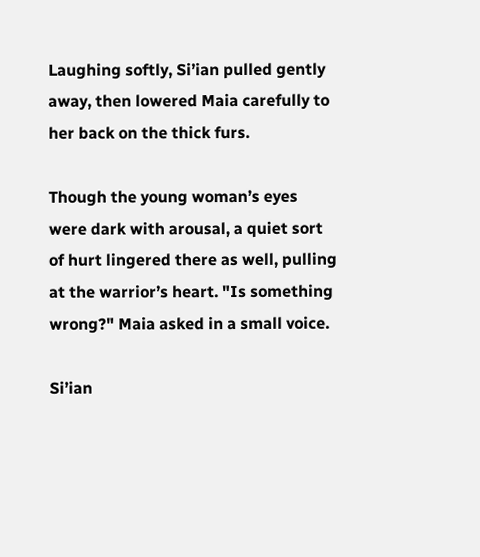Laughing softly, Si’ian pulled gently away, then lowered Maia carefully to her back on the thick furs.

Though the young woman’s eyes were dark with arousal, a quiet sort of hurt lingered there as well, pulling at the warrior’s heart. "Is something wrong?" Maia asked in a small voice.

Si’ian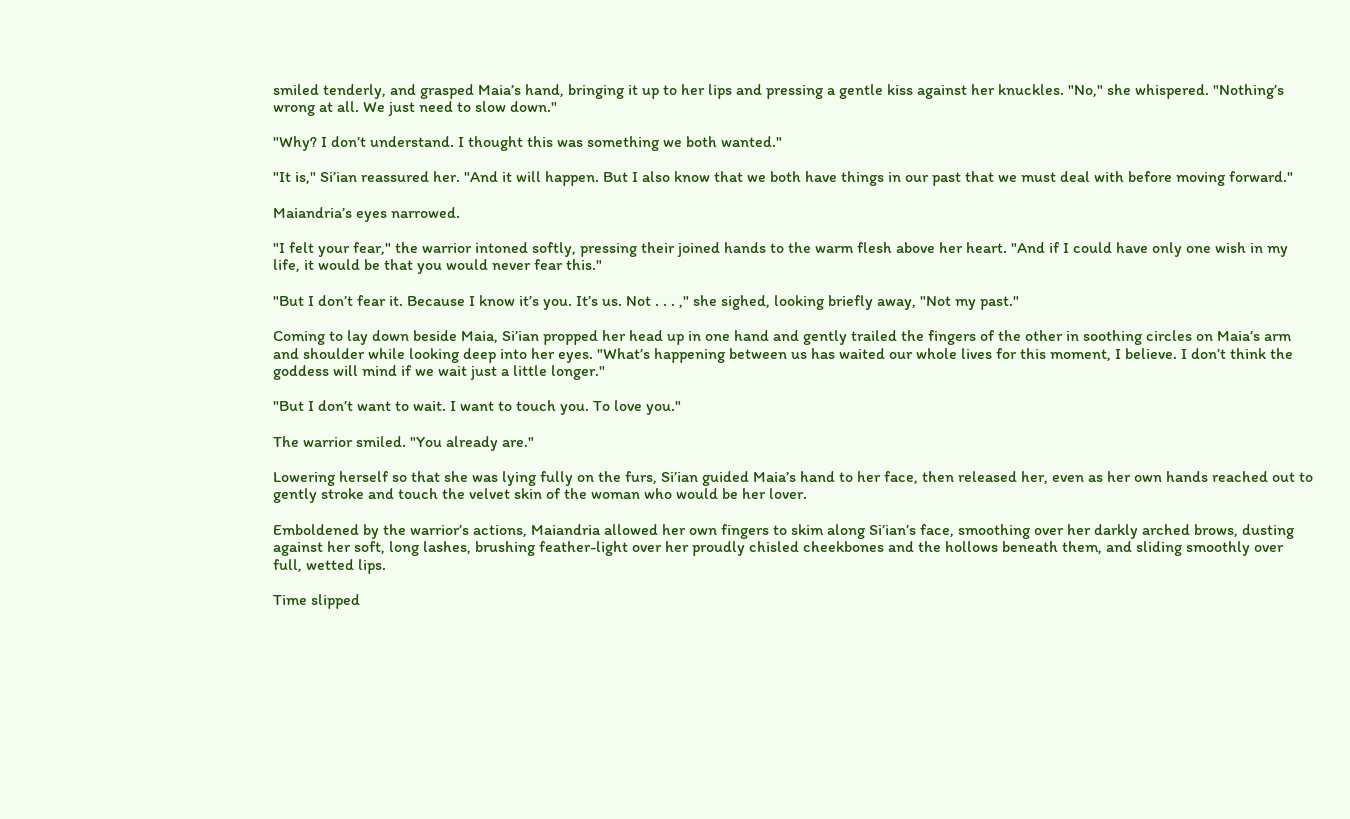smiled tenderly, and grasped Maia’s hand, bringing it up to her lips and pressing a gentle kiss against her knuckles. "No," she whispered. "Nothing’s wrong at all. We just need to slow down."

"Why? I don’t understand. I thought this was something we both wanted."

"It is," Si’ian reassured her. "And it will happen. But I also know that we both have things in our past that we must deal with before moving forward."

Maiandria’s eyes narrowed.

"I felt your fear," the warrior intoned softly, pressing their joined hands to the warm flesh above her heart. "And if I could have only one wish in my life, it would be that you would never fear this."

"But I don’t fear it. Because I know it’s you. It’s us. Not . . . ," she sighed, looking briefly away, "Not my past."

Coming to lay down beside Maia, Si’ian propped her head up in one hand and gently trailed the fingers of the other in soothing circles on Maia’s arm and shoulder while looking deep into her eyes. "What’s happening between us has waited our whole lives for this moment, I believe. I don’t think the goddess will mind if we wait just a little longer."

"But I don’t want to wait. I want to touch you. To love you."

The warrior smiled. "You already are."

Lowering herself so that she was lying fully on the furs, Si’ian guided Maia’s hand to her face, then released her, even as her own hands reached out to gently stroke and touch the velvet skin of the woman who would be her lover.

Emboldened by the warrior’s actions, Maiandria allowed her own fingers to skim along Si’ian’s face, smoothing over her darkly arched brows, dusting against her soft, long lashes, brushing feather-light over her proudly chisled cheekbones and the hollows beneath them, and sliding smoothly over full, wetted lips.

Time slipped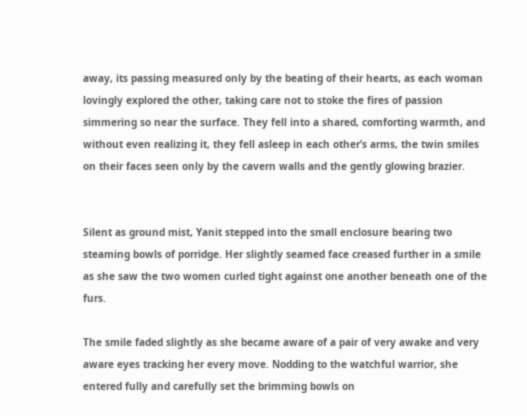away, its passing measured only by the beating of their hearts, as each woman lovingly explored the other, taking care not to stoke the fires of passion simmering so near the surface. They fell into a shared, comforting warmth, and without even realizing it, they fell asleep in each other’s arms, the twin smiles on their faces seen only by the cavern walls and the gently glowing brazier.


Silent as ground mist, Yanit stepped into the small enclosure bearing two steaming bowls of porridge. Her slightly seamed face creased further in a smile as she saw the two women curled tight against one another beneath one of the furs.

The smile faded slightly as she became aware of a pair of very awake and very aware eyes tracking her every move. Nodding to the watchful warrior, she entered fully and carefully set the brimming bowls on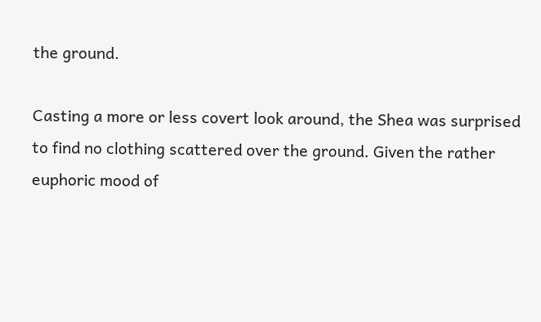the ground.

Casting a more or less covert look around, the Shea was surprised to find no clothing scattered over the ground. Given the rather euphoric mood of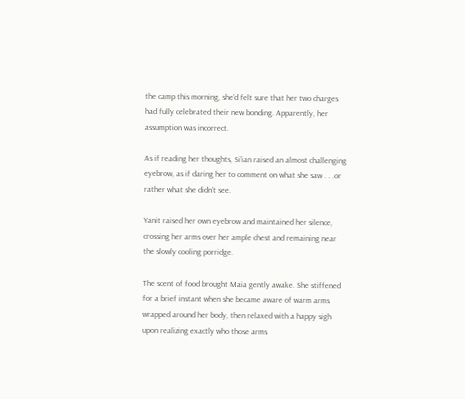the camp this morning, she’d felt sure that her two charges had fully celebrated their new bonding. Apparently, her assumption was incorrect.

As if reading her thoughts, Si’ian raised an almost challenging eyebrow, as if daring her to comment on what she saw . . .or rather what she didn’t see.

Yanit raised her own eyebrow and maintained her silence, crossing her arms over her ample chest and remaining near the slowly cooling porridge.

The scent of food brought Maia gently awake. She stiffened for a brief instant when she became aware of warm arms wrapped around her body, then relaxed with a happy sigh upon realizing exactly who those arms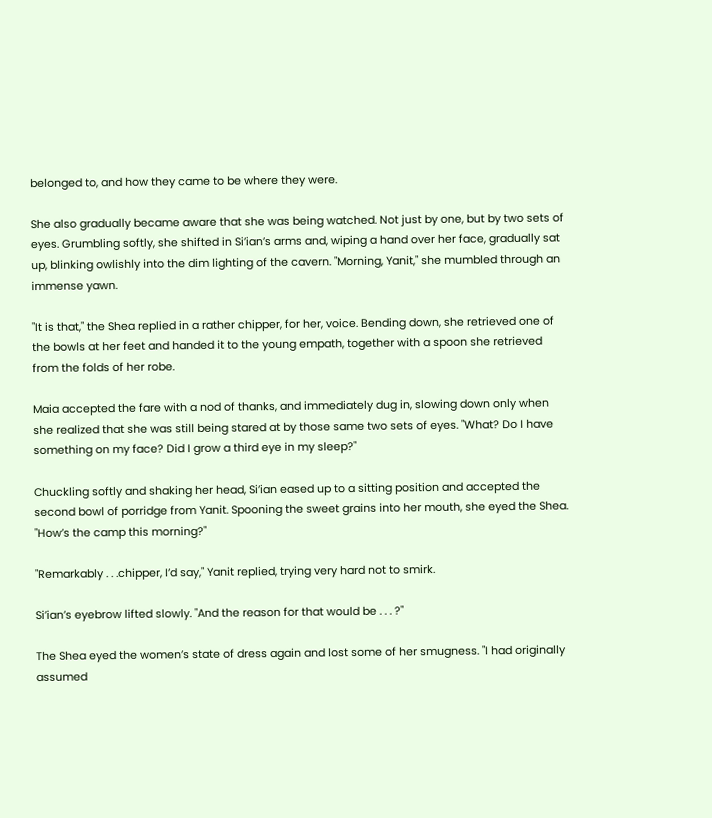belonged to, and how they came to be where they were.

She also gradually became aware that she was being watched. Not just by one, but by two sets of eyes. Grumbling softly, she shifted in Si’ian’s arms and, wiping a hand over her face, gradually sat up, blinking owlishly into the dim lighting of the cavern. "Morning, Yanit," she mumbled through an immense yawn.

"It is that," the Shea replied in a rather chipper, for her, voice. Bending down, she retrieved one of the bowls at her feet and handed it to the young empath, together with a spoon she retrieved from the folds of her robe.

Maia accepted the fare with a nod of thanks, and immediately dug in, slowing down only when she realized that she was still being stared at by those same two sets of eyes. "What? Do I have something on my face? Did I grow a third eye in my sleep?"

Chuckling softly and shaking her head, Si’ian eased up to a sitting position and accepted the second bowl of porridge from Yanit. Spooning the sweet grains into her mouth, she eyed the Shea. "How’s the camp this morning?"

"Remarkably . . .chipper, I’d say," Yanit replied, trying very hard not to smirk.

Si’ian’s eyebrow lifted slowly. "And the reason for that would be . . . ?"

The Shea eyed the women’s state of dress again and lost some of her smugness. "I had originally assumed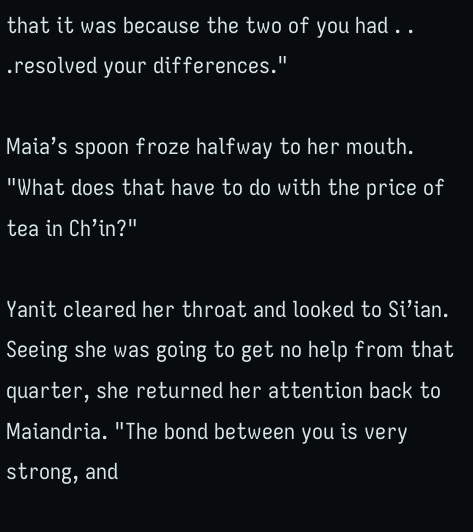that it was because the two of you had . . .resolved your differences."

Maia’s spoon froze halfway to her mouth. "What does that have to do with the price of tea in Ch’in?"

Yanit cleared her throat and looked to Si’ian. Seeing she was going to get no help from that quarter, she returned her attention back to Maiandria. "The bond between you is very strong, and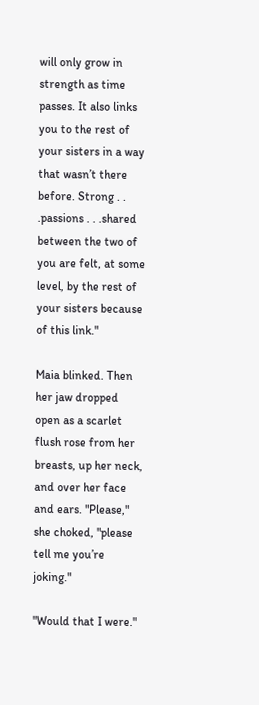will only grow in strength as time passes. It also links you to the rest of your sisters in a way that wasn’t there before. Strong . . .passions . . .shared between the two of you are felt, at some level, by the rest of your sisters because of this link."

Maia blinked. Then her jaw dropped open as a scarlet flush rose from her breasts, up her neck, and over her face and ears. "Please," she choked, "please tell me you’re joking."

"Would that I were."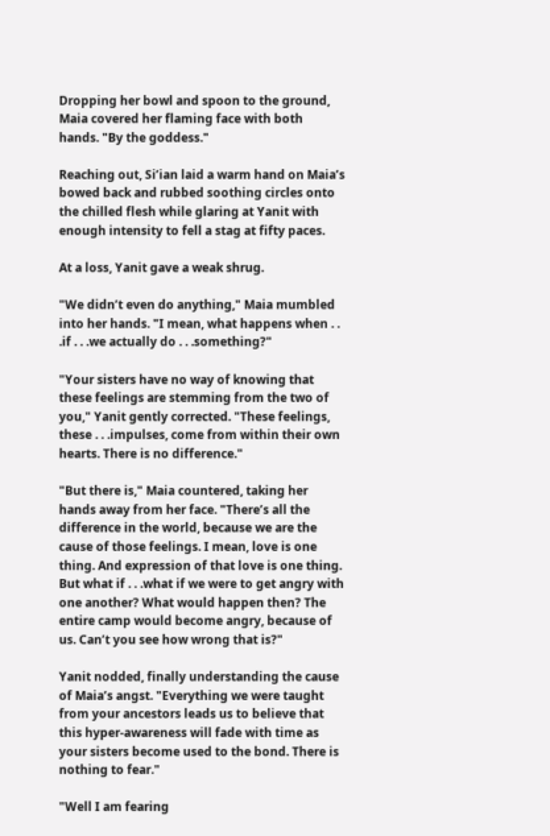Dropping her bowl and spoon to the ground, Maia covered her flaming face with both hands. "By the goddess."

Reaching out, Si’ian laid a warm hand on Maia’s bowed back and rubbed soothing circles onto the chilled flesh while glaring at Yanit with enough intensity to fell a stag at fifty paces.

At a loss, Yanit gave a weak shrug.

"We didn’t even do anything," Maia mumbled into her hands. "I mean, what happens when . . .if . . .we actually do . . .something?"

"Your sisters have no way of knowing that these feelings are stemming from the two of you," Yanit gently corrected. "These feelings, these . . .impulses, come from within their own hearts. There is no difference."

"But there is," Maia countered, taking her hands away from her face. "There’s all the difference in the world, because we are the cause of those feelings. I mean, love is one thing. And expression of that love is one thing. But what if . . .what if we were to get angry with one another? What would happen then? The entire camp would become angry, because of us. Can’t you see how wrong that is?"

Yanit nodded, finally understanding the cause of Maia’s angst. "Everything we were taught from your ancestors leads us to believe that this hyper-awareness will fade with time as your sisters become used to the bond. There is nothing to fear."

"Well I am fearing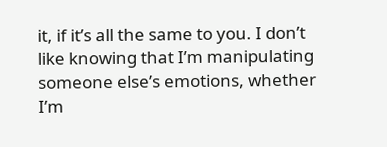it, if it’s all the same to you. I don’t like knowing that I’m manipulating someone else’s emotions, whether I’m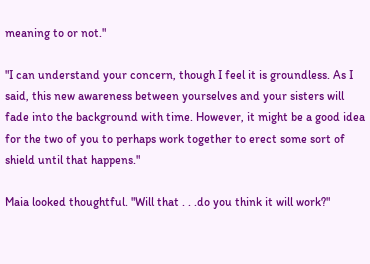meaning to or not."

"I can understand your concern, though I feel it is groundless. As I said, this new awareness between yourselves and your sisters will fade into the background with time. However, it might be a good idea for the two of you to perhaps work together to erect some sort of shield until that happens."

Maia looked thoughtful. "Will that . . .do you think it will work?"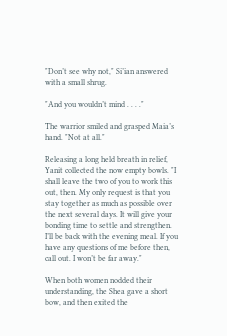"Don’t see why not," Si’ian answered with a small shrug.

"And you wouldn’t mind . . . ."

The warrior smiled and grasped Maia’s hand. "Not at all."

Releasing a long held breath in relief, Yanit collected the now empty bowls. "I shall leave the two of you to work this out, then. My only request is that you stay together as much as possible over the next several days. It will give your bonding time to settle and strengthen. I’ll be back with the evening meal. If you have any questions of me before then, call out. I won’t be far away."

When both women nodded their understanding, the Shea gave a short bow, and then exited the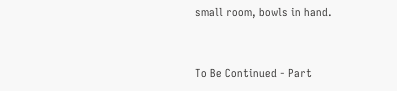small room, bowls in hand.


To Be Continued - Part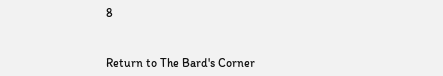8


Return to The Bard's Corner